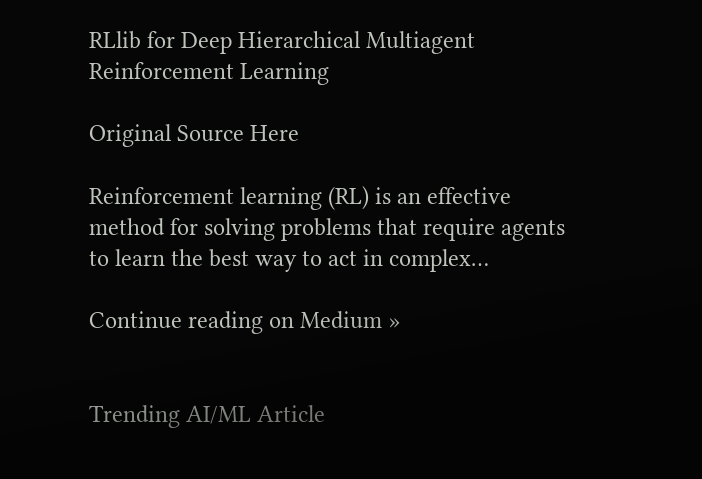RLlib for Deep Hierarchical Multiagent Reinforcement Learning

Original Source Here

Reinforcement learning (RL) is an effective method for solving problems that require agents to learn the best way to act in complex…

Continue reading on Medium »


Trending AI/ML Article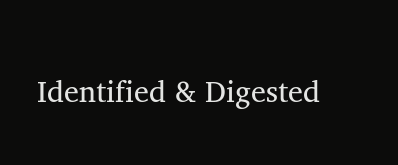Identified & Digested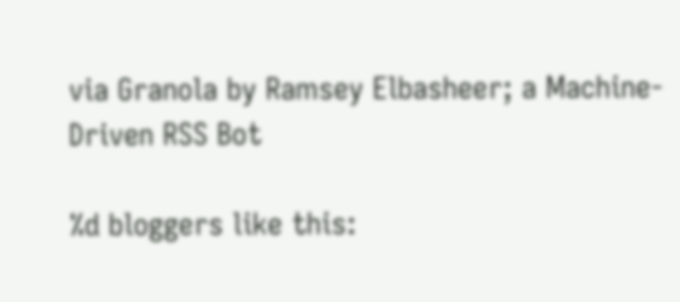via Granola by Ramsey Elbasheer; a Machine-Driven RSS Bot

%d bloggers like this: